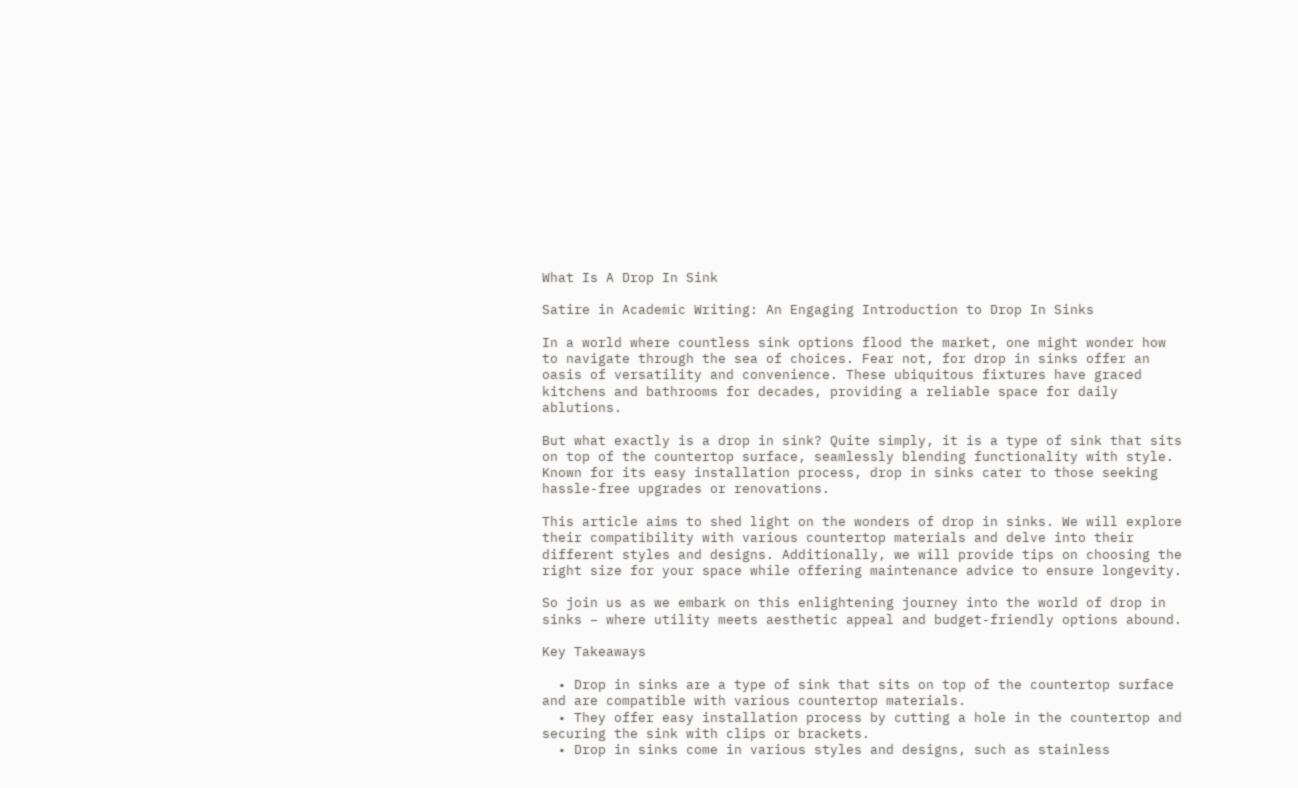What Is A Drop In Sink

Satire in Academic Writing: An Engaging Introduction to Drop In Sinks

In a world where countless sink options flood the market, one might wonder how to navigate through the sea of choices. Fear not, for drop in sinks offer an oasis of versatility and convenience. These ubiquitous fixtures have graced kitchens and bathrooms for decades, providing a reliable space for daily ablutions.

But what exactly is a drop in sink? Quite simply, it is a type of sink that sits on top of the countertop surface, seamlessly blending functionality with style. Known for its easy installation process, drop in sinks cater to those seeking hassle-free upgrades or renovations.

This article aims to shed light on the wonders of drop in sinks. We will explore their compatibility with various countertop materials and delve into their different styles and designs. Additionally, we will provide tips on choosing the right size for your space while offering maintenance advice to ensure longevity.

So join us as we embark on this enlightening journey into the world of drop in sinks – where utility meets aesthetic appeal and budget-friendly options abound.

Key Takeaways

  • Drop in sinks are a type of sink that sits on top of the countertop surface and are compatible with various countertop materials.
  • They offer easy installation process by cutting a hole in the countertop and securing the sink with clips or brackets.
  • Drop in sinks come in various styles and designs, such as stainless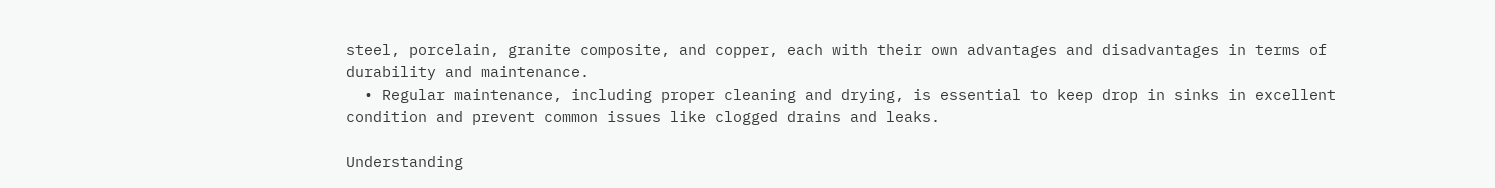steel, porcelain, granite composite, and copper, each with their own advantages and disadvantages in terms of durability and maintenance.
  • Regular maintenance, including proper cleaning and drying, is essential to keep drop in sinks in excellent condition and prevent common issues like clogged drains and leaks.

Understanding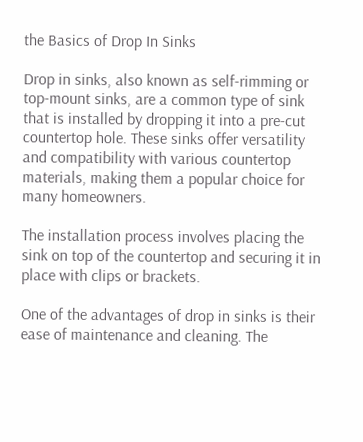the Basics of Drop In Sinks

Drop in sinks, also known as self-rimming or top-mount sinks, are a common type of sink that is installed by dropping it into a pre-cut countertop hole. These sinks offer versatility and compatibility with various countertop materials, making them a popular choice for many homeowners.

The installation process involves placing the sink on top of the countertop and securing it in place with clips or brackets.

One of the advantages of drop in sinks is their ease of maintenance and cleaning. The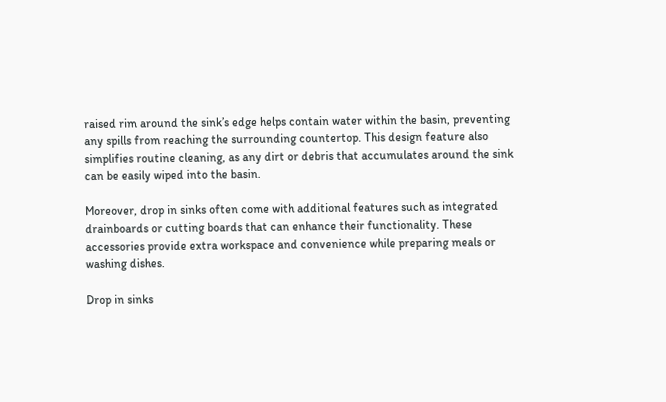raised rim around the sink’s edge helps contain water within the basin, preventing any spills from reaching the surrounding countertop. This design feature also simplifies routine cleaning, as any dirt or debris that accumulates around the sink can be easily wiped into the basin.

Moreover, drop in sinks often come with additional features such as integrated drainboards or cutting boards that can enhance their functionality. These accessories provide extra workspace and convenience while preparing meals or washing dishes.

Drop in sinks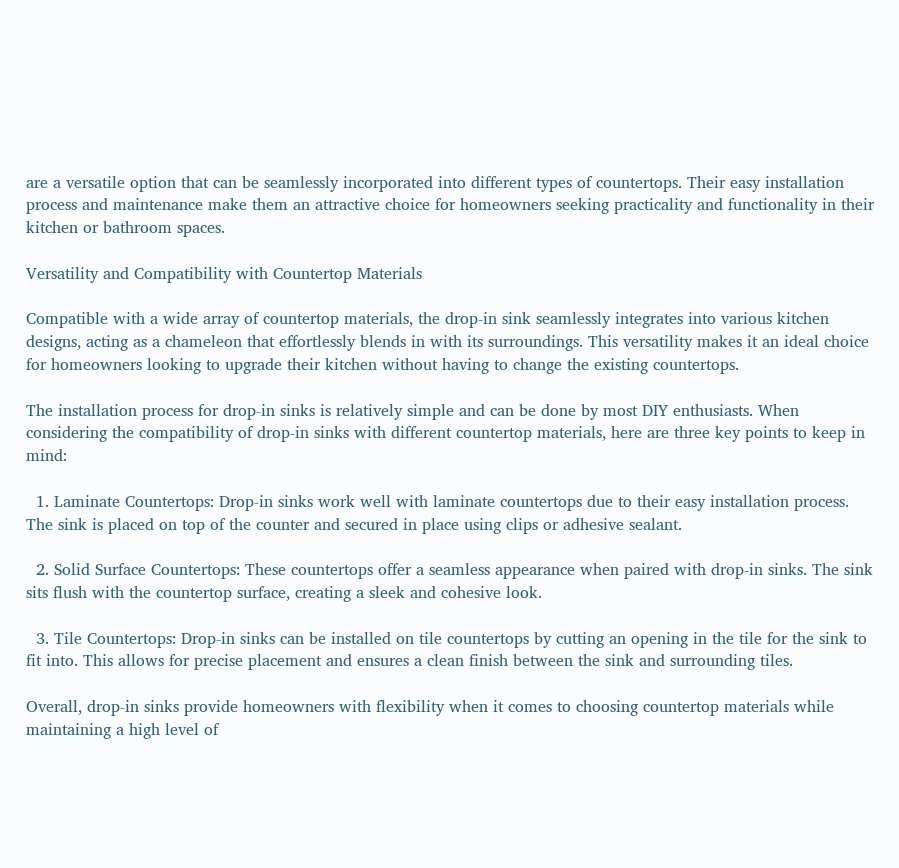are a versatile option that can be seamlessly incorporated into different types of countertops. Their easy installation process and maintenance make them an attractive choice for homeowners seeking practicality and functionality in their kitchen or bathroom spaces.

Versatility and Compatibility with Countertop Materials

Compatible with a wide array of countertop materials, the drop-in sink seamlessly integrates into various kitchen designs, acting as a chameleon that effortlessly blends in with its surroundings. This versatility makes it an ideal choice for homeowners looking to upgrade their kitchen without having to change the existing countertops.

The installation process for drop-in sinks is relatively simple and can be done by most DIY enthusiasts. When considering the compatibility of drop-in sinks with different countertop materials, here are three key points to keep in mind:

  1. Laminate Countertops: Drop-in sinks work well with laminate countertops due to their easy installation process. The sink is placed on top of the counter and secured in place using clips or adhesive sealant.

  2. Solid Surface Countertops: These countertops offer a seamless appearance when paired with drop-in sinks. The sink sits flush with the countertop surface, creating a sleek and cohesive look.

  3. Tile Countertops: Drop-in sinks can be installed on tile countertops by cutting an opening in the tile for the sink to fit into. This allows for precise placement and ensures a clean finish between the sink and surrounding tiles.

Overall, drop-in sinks provide homeowners with flexibility when it comes to choosing countertop materials while maintaining a high level of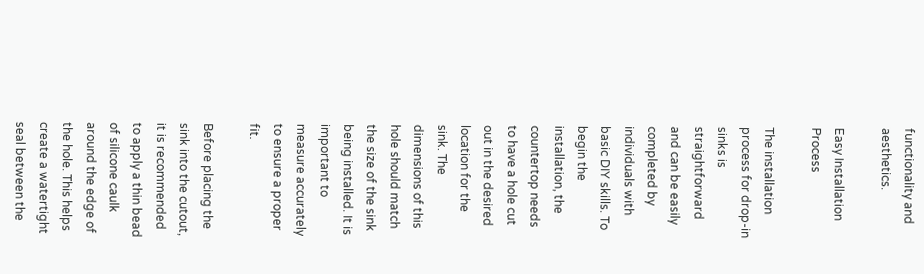functionality and aesthetics.

Easy Installation Process

The installation process for drop-in sinks is straightforward and can be easily completed by individuals with basic DIY skills. To begin the installation, the countertop needs to have a hole cut out in the desired location for the sink. The dimensions of this hole should match the size of the sink being installed. It is important to measure accurately to ensure a proper fit.

Before placing the sink into the cutout, it is recommended to apply a thin bead of silicone caulk around the edge of the hole. This helps create a watertight seal between the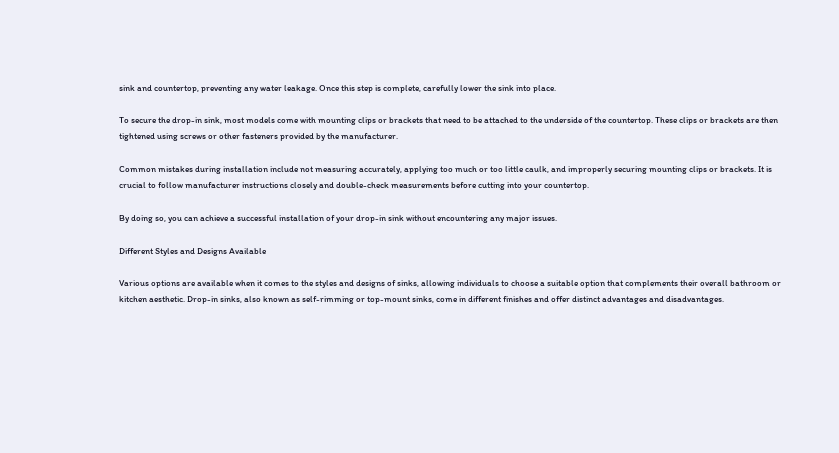sink and countertop, preventing any water leakage. Once this step is complete, carefully lower the sink into place.

To secure the drop-in sink, most models come with mounting clips or brackets that need to be attached to the underside of the countertop. These clips or brackets are then tightened using screws or other fasteners provided by the manufacturer.

Common mistakes during installation include not measuring accurately, applying too much or too little caulk, and improperly securing mounting clips or brackets. It is crucial to follow manufacturer instructions closely and double-check measurements before cutting into your countertop.

By doing so, you can achieve a successful installation of your drop-in sink without encountering any major issues.

Different Styles and Designs Available

Various options are available when it comes to the styles and designs of sinks, allowing individuals to choose a suitable option that complements their overall bathroom or kitchen aesthetic. Drop-in sinks, also known as self-rimming or top-mount sinks, come in different finishes and offer distinct advantages and disadvantages.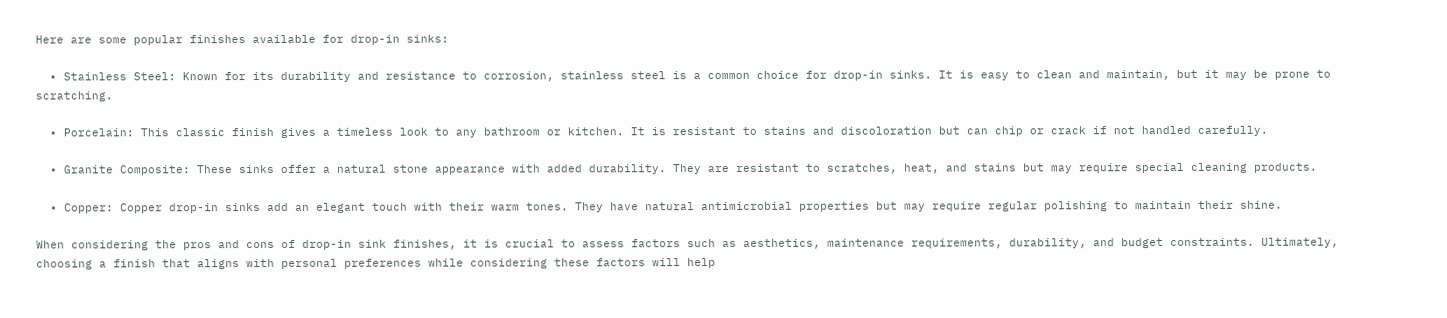Here are some popular finishes available for drop-in sinks:

  • Stainless Steel: Known for its durability and resistance to corrosion, stainless steel is a common choice for drop-in sinks. It is easy to clean and maintain, but it may be prone to scratching.

  • Porcelain: This classic finish gives a timeless look to any bathroom or kitchen. It is resistant to stains and discoloration but can chip or crack if not handled carefully.

  • Granite Composite: These sinks offer a natural stone appearance with added durability. They are resistant to scratches, heat, and stains but may require special cleaning products.

  • Copper: Copper drop-in sinks add an elegant touch with their warm tones. They have natural antimicrobial properties but may require regular polishing to maintain their shine.

When considering the pros and cons of drop-in sink finishes, it is crucial to assess factors such as aesthetics, maintenance requirements, durability, and budget constraints. Ultimately, choosing a finish that aligns with personal preferences while considering these factors will help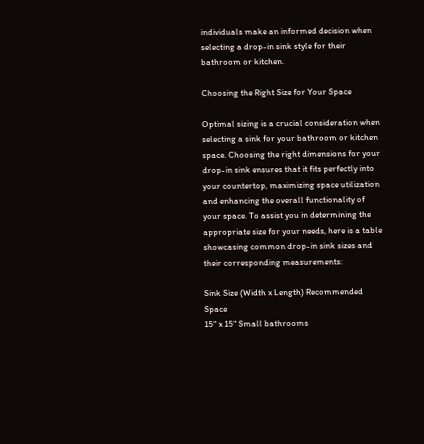individuals make an informed decision when selecting a drop-in sink style for their bathroom or kitchen.

Choosing the Right Size for Your Space

Optimal sizing is a crucial consideration when selecting a sink for your bathroom or kitchen space. Choosing the right dimensions for your drop-in sink ensures that it fits perfectly into your countertop, maximizing space utilization and enhancing the overall functionality of your space. To assist you in determining the appropriate size for your needs, here is a table showcasing common drop-in sink sizes and their corresponding measurements:

Sink Size (Width x Length) Recommended Space
15" x 15" Small bathrooms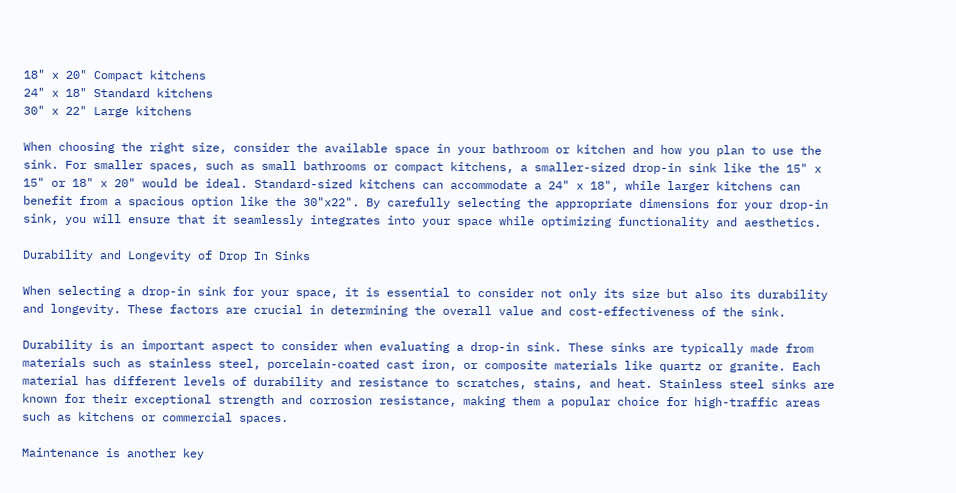18" x 20" Compact kitchens
24" x 18" Standard kitchens
30" x 22" Large kitchens

When choosing the right size, consider the available space in your bathroom or kitchen and how you plan to use the sink. For smaller spaces, such as small bathrooms or compact kitchens, a smaller-sized drop-in sink like the 15" x 15" or 18" x 20" would be ideal. Standard-sized kitchens can accommodate a 24" x 18", while larger kitchens can benefit from a spacious option like the 30"x22". By carefully selecting the appropriate dimensions for your drop-in sink, you will ensure that it seamlessly integrates into your space while optimizing functionality and aesthetics.

Durability and Longevity of Drop In Sinks

When selecting a drop-in sink for your space, it is essential to consider not only its size but also its durability and longevity. These factors are crucial in determining the overall value and cost-effectiveness of the sink.

Durability is an important aspect to consider when evaluating a drop-in sink. These sinks are typically made from materials such as stainless steel, porcelain-coated cast iron, or composite materials like quartz or granite. Each material has different levels of durability and resistance to scratches, stains, and heat. Stainless steel sinks are known for their exceptional strength and corrosion resistance, making them a popular choice for high-traffic areas such as kitchens or commercial spaces.

Maintenance is another key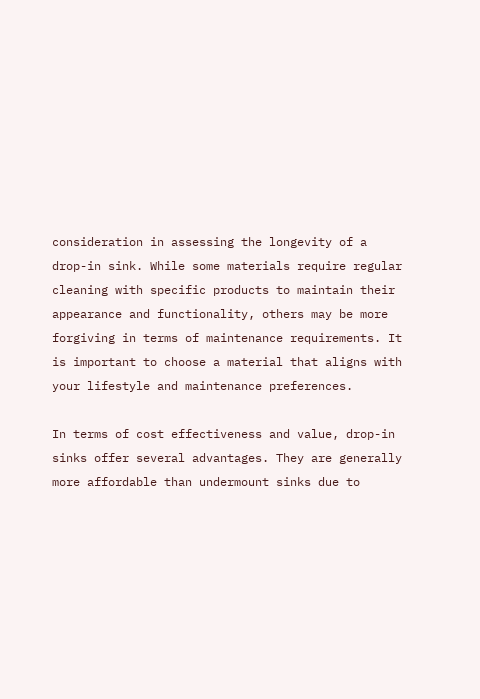consideration in assessing the longevity of a drop-in sink. While some materials require regular cleaning with specific products to maintain their appearance and functionality, others may be more forgiving in terms of maintenance requirements. It is important to choose a material that aligns with your lifestyle and maintenance preferences.

In terms of cost effectiveness and value, drop-in sinks offer several advantages. They are generally more affordable than undermount sinks due to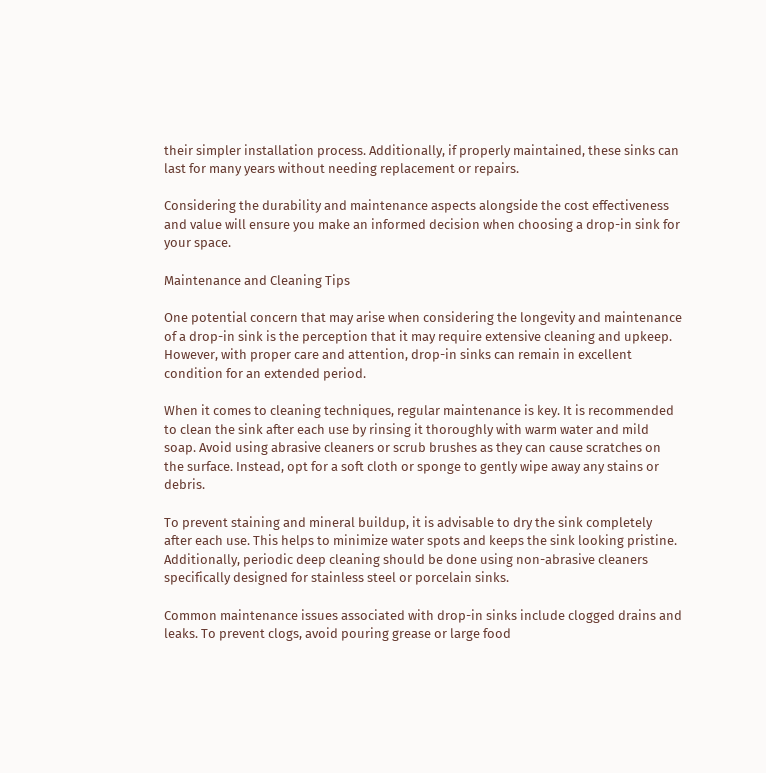their simpler installation process. Additionally, if properly maintained, these sinks can last for many years without needing replacement or repairs.

Considering the durability and maintenance aspects alongside the cost effectiveness and value will ensure you make an informed decision when choosing a drop-in sink for your space.

Maintenance and Cleaning Tips

One potential concern that may arise when considering the longevity and maintenance of a drop-in sink is the perception that it may require extensive cleaning and upkeep. However, with proper care and attention, drop-in sinks can remain in excellent condition for an extended period.

When it comes to cleaning techniques, regular maintenance is key. It is recommended to clean the sink after each use by rinsing it thoroughly with warm water and mild soap. Avoid using abrasive cleaners or scrub brushes as they can cause scratches on the surface. Instead, opt for a soft cloth or sponge to gently wipe away any stains or debris.

To prevent staining and mineral buildup, it is advisable to dry the sink completely after each use. This helps to minimize water spots and keeps the sink looking pristine. Additionally, periodic deep cleaning should be done using non-abrasive cleaners specifically designed for stainless steel or porcelain sinks.

Common maintenance issues associated with drop-in sinks include clogged drains and leaks. To prevent clogs, avoid pouring grease or large food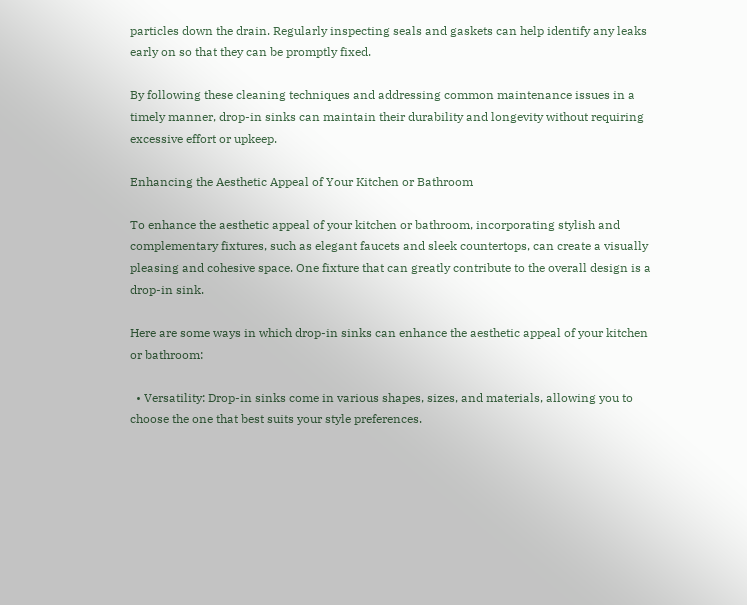particles down the drain. Regularly inspecting seals and gaskets can help identify any leaks early on so that they can be promptly fixed.

By following these cleaning techniques and addressing common maintenance issues in a timely manner, drop-in sinks can maintain their durability and longevity without requiring excessive effort or upkeep.

Enhancing the Aesthetic Appeal of Your Kitchen or Bathroom

To enhance the aesthetic appeal of your kitchen or bathroom, incorporating stylish and complementary fixtures, such as elegant faucets and sleek countertops, can create a visually pleasing and cohesive space. One fixture that can greatly contribute to the overall design is a drop-in sink.

Here are some ways in which drop-in sinks can enhance the aesthetic appeal of your kitchen or bathroom:

  • Versatility: Drop-in sinks come in various shapes, sizes, and materials, allowing you to choose the one that best suits your style preferences.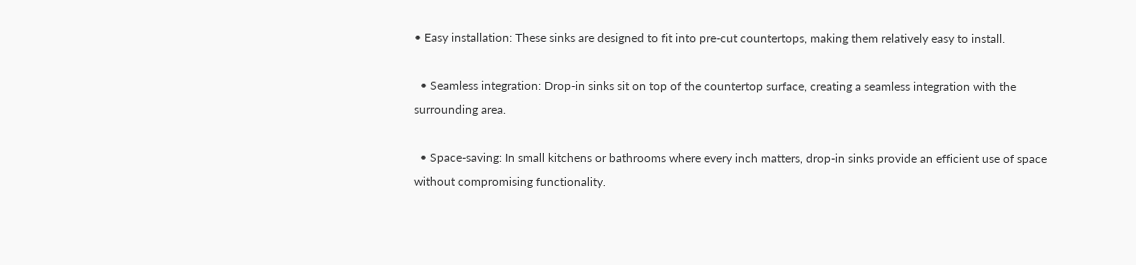• Easy installation: These sinks are designed to fit into pre-cut countertops, making them relatively easy to install.

  • Seamless integration: Drop-in sinks sit on top of the countertop surface, creating a seamless integration with the surrounding area.

  • Space-saving: In small kitchens or bathrooms where every inch matters, drop-in sinks provide an efficient use of space without compromising functionality.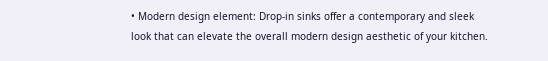• Modern design element: Drop-in sinks offer a contemporary and sleek look that can elevate the overall modern design aesthetic of your kitchen.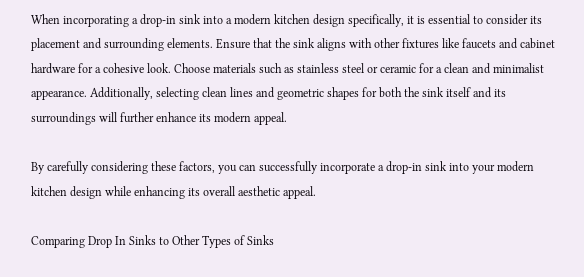When incorporating a drop-in sink into a modern kitchen design specifically, it is essential to consider its placement and surrounding elements. Ensure that the sink aligns with other fixtures like faucets and cabinet hardware for a cohesive look. Choose materials such as stainless steel or ceramic for a clean and minimalist appearance. Additionally, selecting clean lines and geometric shapes for both the sink itself and its surroundings will further enhance its modern appeal.

By carefully considering these factors, you can successfully incorporate a drop-in sink into your modern kitchen design while enhancing its overall aesthetic appeal.

Comparing Drop In Sinks to Other Types of Sinks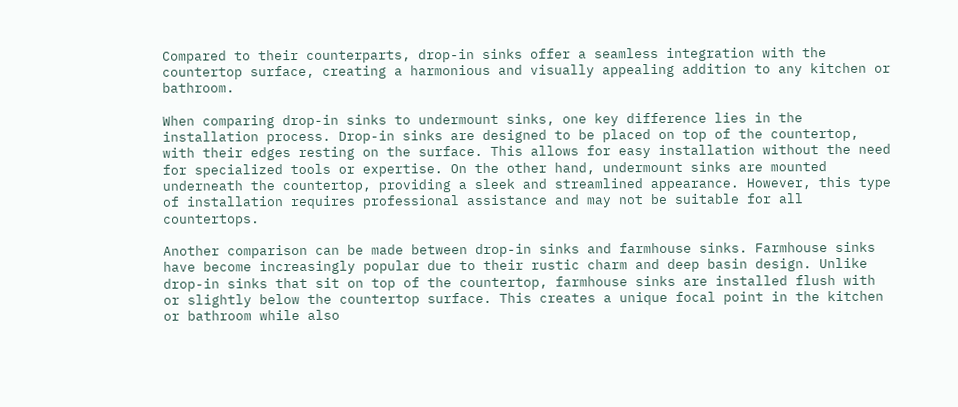Compared to their counterparts, drop-in sinks offer a seamless integration with the countertop surface, creating a harmonious and visually appealing addition to any kitchen or bathroom.

When comparing drop-in sinks to undermount sinks, one key difference lies in the installation process. Drop-in sinks are designed to be placed on top of the countertop, with their edges resting on the surface. This allows for easy installation without the need for specialized tools or expertise. On the other hand, undermount sinks are mounted underneath the countertop, providing a sleek and streamlined appearance. However, this type of installation requires professional assistance and may not be suitable for all countertops.

Another comparison can be made between drop-in sinks and farmhouse sinks. Farmhouse sinks have become increasingly popular due to their rustic charm and deep basin design. Unlike drop-in sinks that sit on top of the countertop, farmhouse sinks are installed flush with or slightly below the countertop surface. This creates a unique focal point in the kitchen or bathroom while also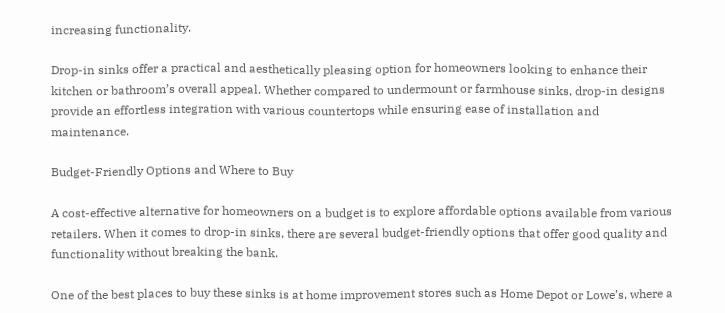increasing functionality.

Drop-in sinks offer a practical and aesthetically pleasing option for homeowners looking to enhance their kitchen or bathroom’s overall appeal. Whether compared to undermount or farmhouse sinks, drop-in designs provide an effortless integration with various countertops while ensuring ease of installation and maintenance.

Budget-Friendly Options and Where to Buy

A cost-effective alternative for homeowners on a budget is to explore affordable options available from various retailers. When it comes to drop-in sinks, there are several budget-friendly options that offer good quality and functionality without breaking the bank.

One of the best places to buy these sinks is at home improvement stores such as Home Depot or Lowe’s, where a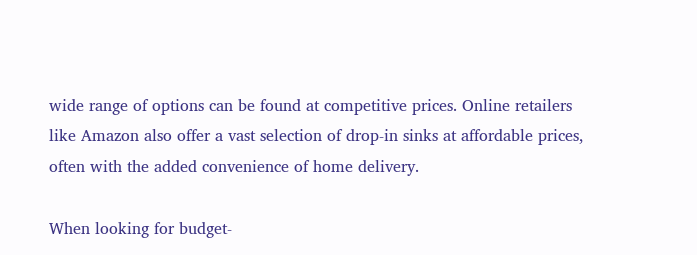wide range of options can be found at competitive prices. Online retailers like Amazon also offer a vast selection of drop-in sinks at affordable prices, often with the added convenience of home delivery.

When looking for budget-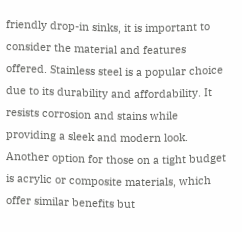friendly drop-in sinks, it is important to consider the material and features offered. Stainless steel is a popular choice due to its durability and affordability. It resists corrosion and stains while providing a sleek and modern look. Another option for those on a tight budget is acrylic or composite materials, which offer similar benefits but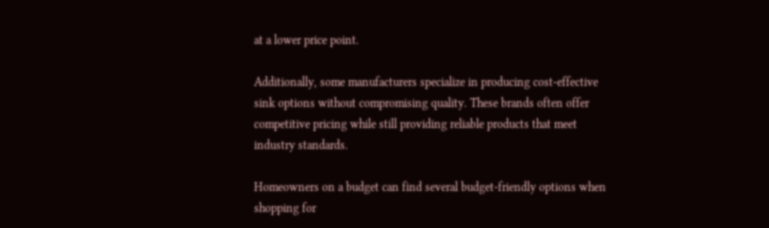at a lower price point.

Additionally, some manufacturers specialize in producing cost-effective sink options without compromising quality. These brands often offer competitive pricing while still providing reliable products that meet industry standards.

Homeowners on a budget can find several budget-friendly options when shopping for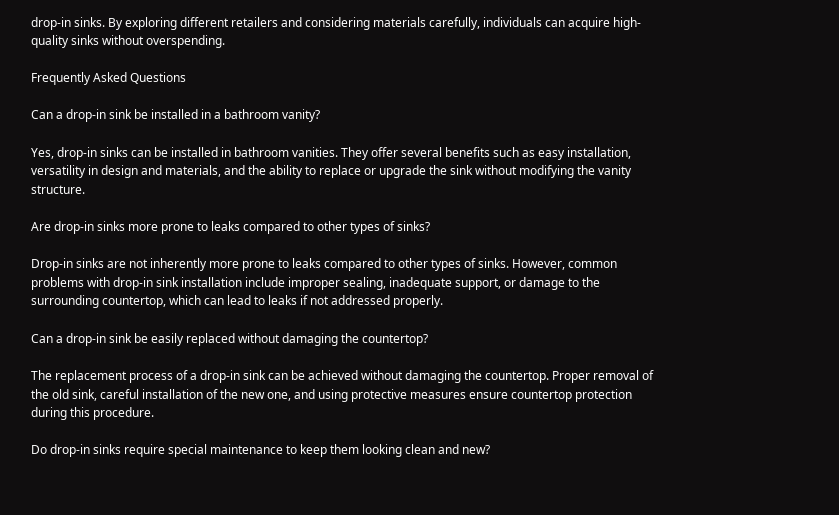drop-in sinks. By exploring different retailers and considering materials carefully, individuals can acquire high-quality sinks without overspending.

Frequently Asked Questions

Can a drop-in sink be installed in a bathroom vanity?

Yes, drop-in sinks can be installed in bathroom vanities. They offer several benefits such as easy installation, versatility in design and materials, and the ability to replace or upgrade the sink without modifying the vanity structure.

Are drop-in sinks more prone to leaks compared to other types of sinks?

Drop-in sinks are not inherently more prone to leaks compared to other types of sinks. However, common problems with drop-in sink installation include improper sealing, inadequate support, or damage to the surrounding countertop, which can lead to leaks if not addressed properly.

Can a drop-in sink be easily replaced without damaging the countertop?

The replacement process of a drop-in sink can be achieved without damaging the countertop. Proper removal of the old sink, careful installation of the new one, and using protective measures ensure countertop protection during this procedure.

Do drop-in sinks require special maintenance to keep them looking clean and new?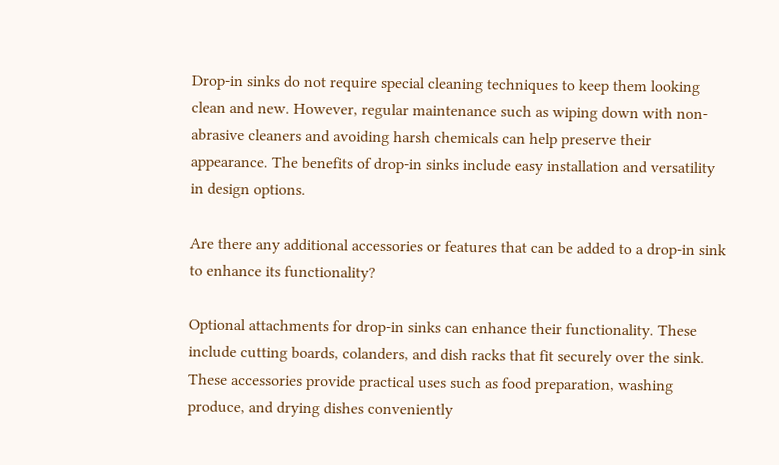Drop-in sinks do not require special cleaning techniques to keep them looking clean and new. However, regular maintenance such as wiping down with non-abrasive cleaners and avoiding harsh chemicals can help preserve their appearance. The benefits of drop-in sinks include easy installation and versatility in design options.

Are there any additional accessories or features that can be added to a drop-in sink to enhance its functionality?

Optional attachments for drop-in sinks can enhance their functionality. These include cutting boards, colanders, and dish racks that fit securely over the sink. These accessories provide practical uses such as food preparation, washing produce, and drying dishes conveniently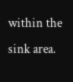within the sink area.